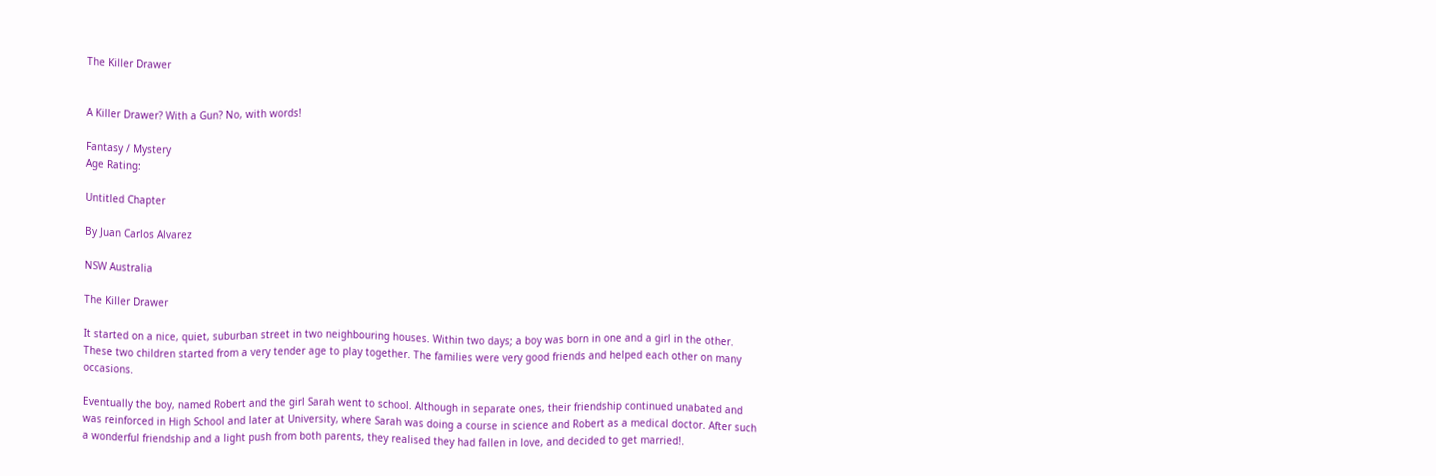The Killer Drawer


A Killer Drawer? With a Gun? No, with words!

Fantasy / Mystery
Age Rating:

Untitled Chapter

By Juan Carlos Alvarez

NSW Australia

The Killer Drawer

It started on a nice, quiet, suburban street in two neighbouring houses. Within two days; a boy was born in one and a girl in the other. These two children started from a very tender age to play together. The families were very good friends and helped each other on many occasions.

Eventually the boy, named Robert and the girl Sarah went to school. Although in separate ones, their friendship continued unabated and was reinforced in High School and later at University, where Sarah was doing a course in science and Robert as a medical doctor. After such a wonderful friendship and a light push from both parents, they realised they had fallen in love, and decided to get married!.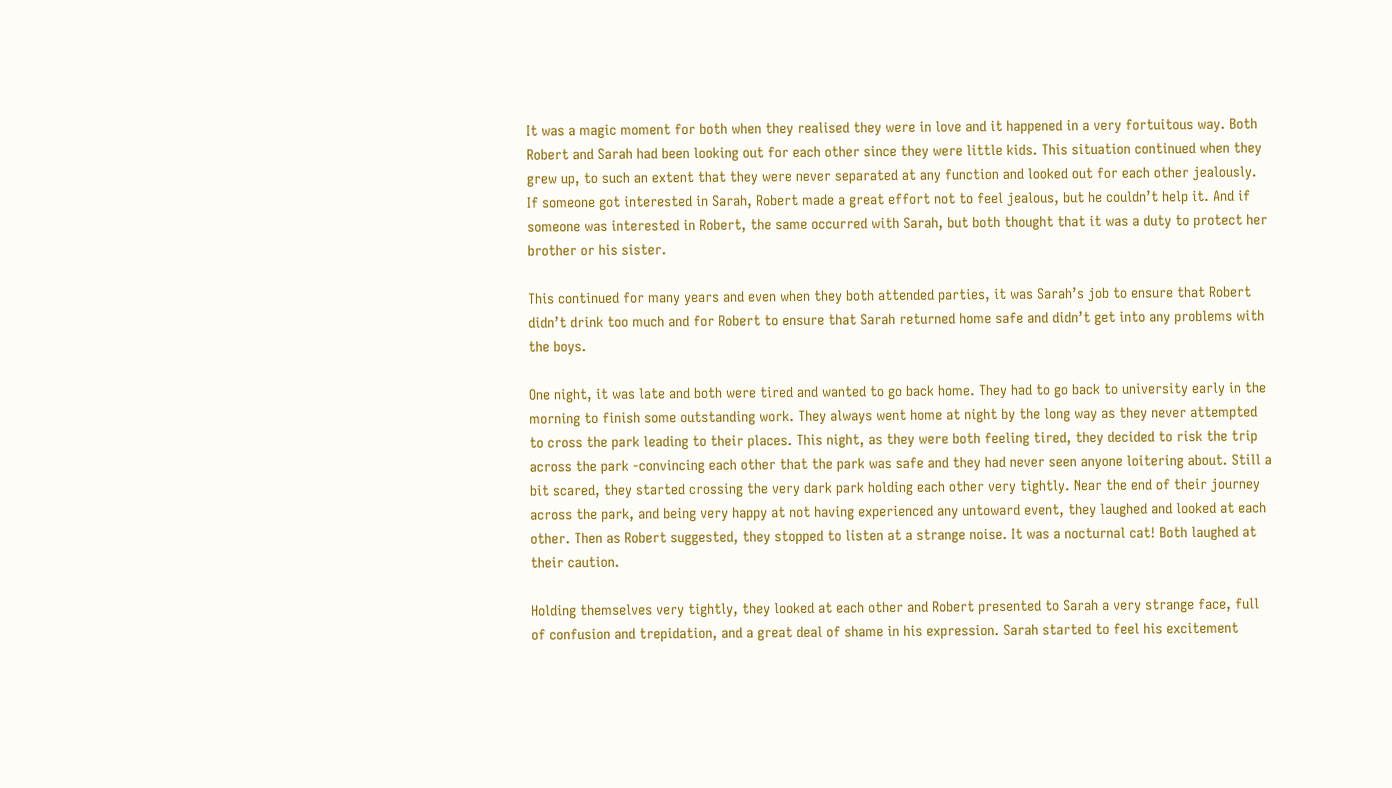It was a magic moment for both when they realised they were in love and it happened in a very fortuitous way. Both Robert and Sarah had been looking out for each other since they were little kids. This situation continued when they grew up, to such an extent that they were never separated at any function and looked out for each other jealously. If someone got interested in Sarah, Robert made a great effort not to feel jealous, but he couldn’t help it. And if someone was interested in Robert, the same occurred with Sarah, but both thought that it was a duty to protect her brother or his sister.

This continued for many years and even when they both attended parties, it was Sarah’s job to ensure that Robert didn’t drink too much and for Robert to ensure that Sarah returned home safe and didn’t get into any problems with the boys.

One night, it was late and both were tired and wanted to go back home. They had to go back to university early in the morning to finish some outstanding work. They always went home at night by the long way as they never attempted to cross the park leading to their places. This night, as they were both feeling tired, they decided to risk the trip across the park -convincing each other that the park was safe and they had never seen anyone loitering about. Still a bit scared, they started crossing the very dark park holding each other very tightly. Near the end of their journey across the park, and being very happy at not having experienced any untoward event, they laughed and looked at each other. Then as Robert suggested, they stopped to listen at a strange noise. It was a nocturnal cat! Both laughed at their caution.

Holding themselves very tightly, they looked at each other and Robert presented to Sarah a very strange face, full of confusion and trepidation, and a great deal of shame in his expression. Sarah started to feel his excitement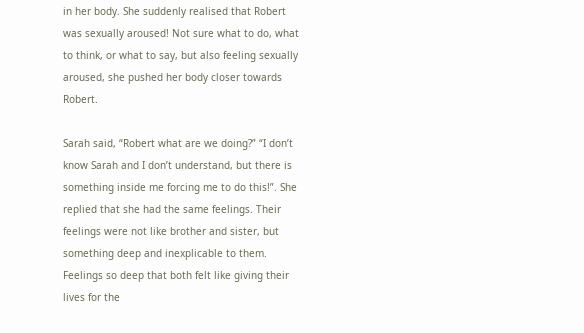in her body. She suddenly realised that Robert was sexually aroused! Not sure what to do, what to think, or what to say, but also feeling sexually aroused, she pushed her body closer towards Robert.

Sarah said, “Robert what are we doing?” “I don’t know Sarah and I don’t understand, but there is something inside me forcing me to do this!”. She replied that she had the same feelings. Their feelings were not like brother and sister, but something deep and inexplicable to them. Feelings so deep that both felt like giving their lives for the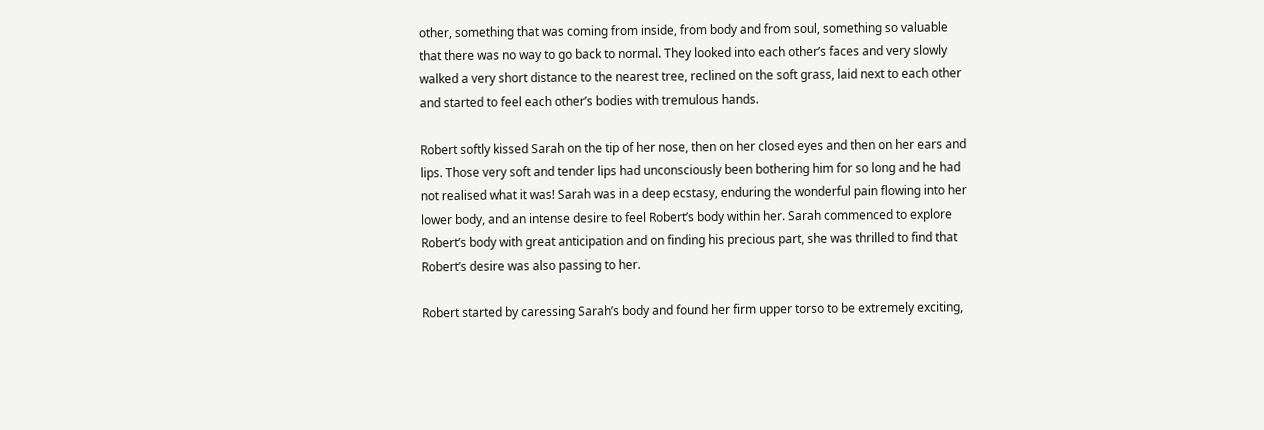other, something that was coming from inside, from body and from soul, something so valuable that there was no way to go back to normal. They looked into each other’s faces and very slowly walked a very short distance to the nearest tree, reclined on the soft grass, laid next to each other and started to feel each other’s bodies with tremulous hands.

Robert softly kissed Sarah on the tip of her nose, then on her closed eyes and then on her ears and lips. Those very soft and tender lips had unconsciously been bothering him for so long and he had not realised what it was! Sarah was in a deep ecstasy, enduring the wonderful pain flowing into her lower body, and an intense desire to feel Robert’s body within her. Sarah commenced to explore Robert’s body with great anticipation and on finding his precious part, she was thrilled to find that Robert’s desire was also passing to her.

Robert started by caressing Sarah’s body and found her firm upper torso to be extremely exciting,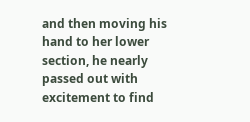and then moving his hand to her lower section, he nearly passed out with excitement to find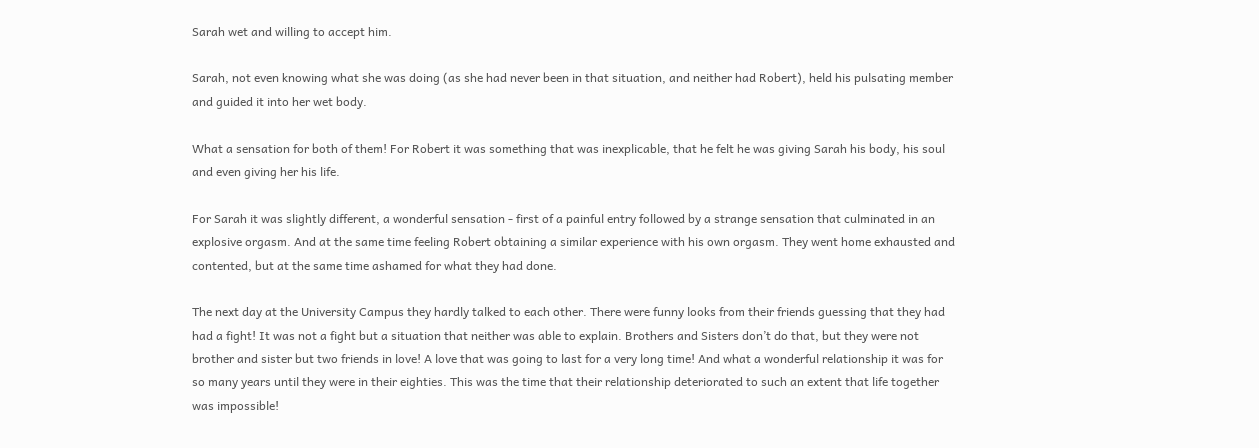Sarah wet and willing to accept him.

Sarah, not even knowing what she was doing (as she had never been in that situation, and neither had Robert), held his pulsating member and guided it into her wet body.

What a sensation for both of them! For Robert it was something that was inexplicable, that he felt he was giving Sarah his body, his soul and even giving her his life.

For Sarah it was slightly different, a wonderful sensation - first of a painful entry followed by a strange sensation that culminated in an explosive orgasm. And at the same time feeling Robert obtaining a similar experience with his own orgasm. They went home exhausted and contented, but at the same time ashamed for what they had done.

The next day at the University Campus they hardly talked to each other. There were funny looks from their friends guessing that they had had a fight! It was not a fight but a situation that neither was able to explain. Brothers and Sisters don’t do that, but they were not brother and sister but two friends in love! A love that was going to last for a very long time! And what a wonderful relationship it was for so many years until they were in their eighties. This was the time that their relationship deteriorated to such an extent that life together was impossible!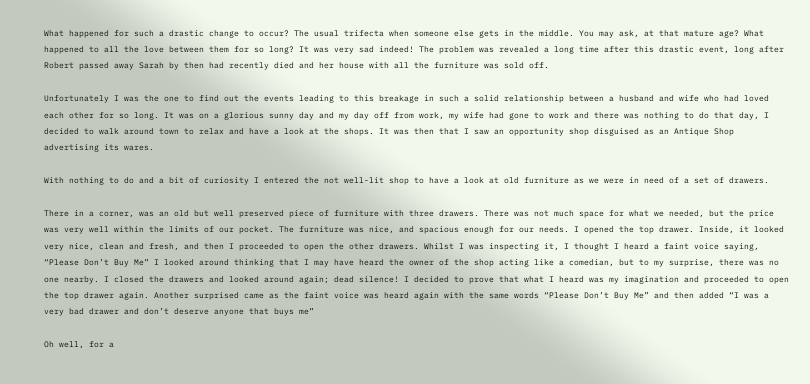What happened for such a drastic change to occur? The usual trifecta when someone else gets in the middle. You may ask, at that mature age? What happened to all the love between them for so long? It was very sad indeed! The problem was revealed a long time after this drastic event, long after Robert passed away Sarah by then had recently died and her house with all the furniture was sold off.

Unfortunately I was the one to find out the events leading to this breakage in such a solid relationship between a husband and wife who had loved each other for so long. It was on a glorious sunny day and my day off from work, my wife had gone to work and there was nothing to do that day, I decided to walk around town to relax and have a look at the shops. It was then that I saw an opportunity shop disguised as an Antique Shop advertising its wares.

With nothing to do and a bit of curiosity I entered the not well-lit shop to have a look at old furniture as we were in need of a set of drawers.

There in a corner, was an old but well preserved piece of furniture with three drawers. There was not much space for what we needed, but the price was very well within the limits of our pocket. The furniture was nice, and spacious enough for our needs. I opened the top drawer. Inside, it looked very nice, clean and fresh, and then I proceeded to open the other drawers. Whilst I was inspecting it, I thought I heard a faint voice saying, “Please Don’t Buy Me” I looked around thinking that I may have heard the owner of the shop acting like a comedian, but to my surprise, there was no one nearby. I closed the drawers and looked around again; dead silence! I decided to prove that what I heard was my imagination and proceeded to open the top drawer again. Another surprised came as the faint voice was heard again with the same words “Please Don’t Buy Me” and then added “I was a very bad drawer and don’t deserve anyone that buys me”

Oh well, for a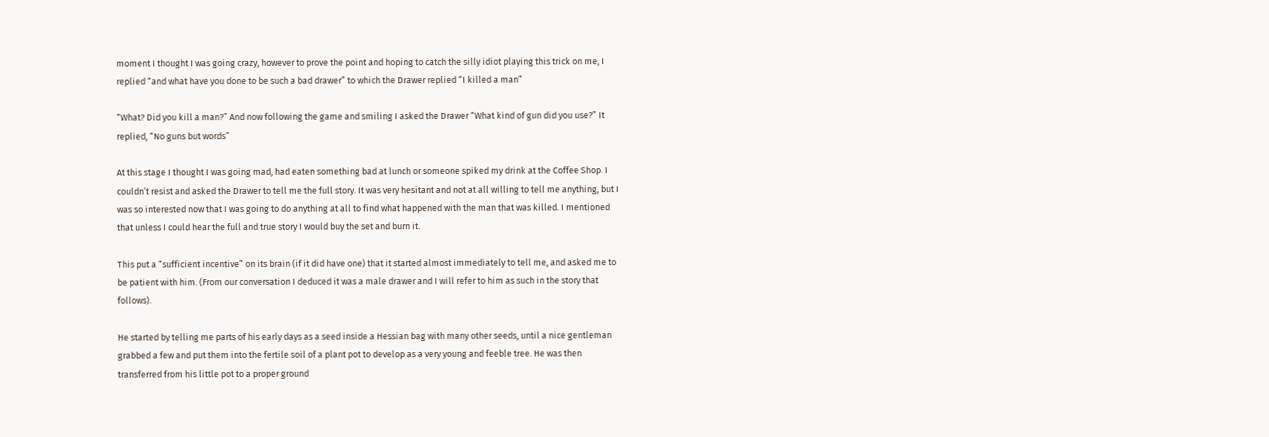moment I thought I was going crazy, however to prove the point and hoping to catch the silly idiot playing this trick on me, I replied “and what have you done to be such a bad drawer” to which the Drawer replied “I killed a man”

“What? Did you kill a man?” And now following the game and smiling I asked the Drawer “What kind of gun did you use?” It replied, “No guns but words”

At this stage I thought I was going mad, had eaten something bad at lunch or someone spiked my drink at the Coffee Shop. I couldn’t resist and asked the Drawer to tell me the full story. It was very hesitant and not at all willing to tell me anything, but I was so interested now that I was going to do anything at all to find what happened with the man that was killed. I mentioned that unless I could hear the full and true story I would buy the set and burn it.

This put a “sufficient incentive” on its brain (if it did have one) that it started almost immediately to tell me, and asked me to be patient with him. (From our conversation I deduced it was a male drawer and I will refer to him as such in the story that follows).

He started by telling me parts of his early days as a seed inside a Hessian bag with many other seeds, until a nice gentleman grabbed a few and put them into the fertile soil of a plant pot to develop as a very young and feeble tree. He was then transferred from his little pot to a proper ground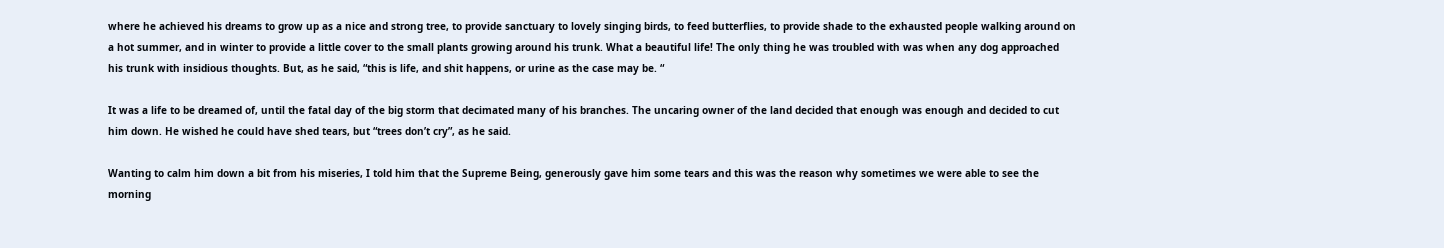where he achieved his dreams to grow up as a nice and strong tree, to provide sanctuary to lovely singing birds, to feed butterflies, to provide shade to the exhausted people walking around on a hot summer, and in winter to provide a little cover to the small plants growing around his trunk. What a beautiful life! The only thing he was troubled with was when any dog approached his trunk with insidious thoughts. But, as he said, “this is life, and shit happens, or urine as the case may be. “

It was a life to be dreamed of, until the fatal day of the big storm that decimated many of his branches. The uncaring owner of the land decided that enough was enough and decided to cut him down. He wished he could have shed tears, but “trees don’t cry”, as he said.

Wanting to calm him down a bit from his miseries, I told him that the Supreme Being, generously gave him some tears and this was the reason why sometimes we were able to see the morning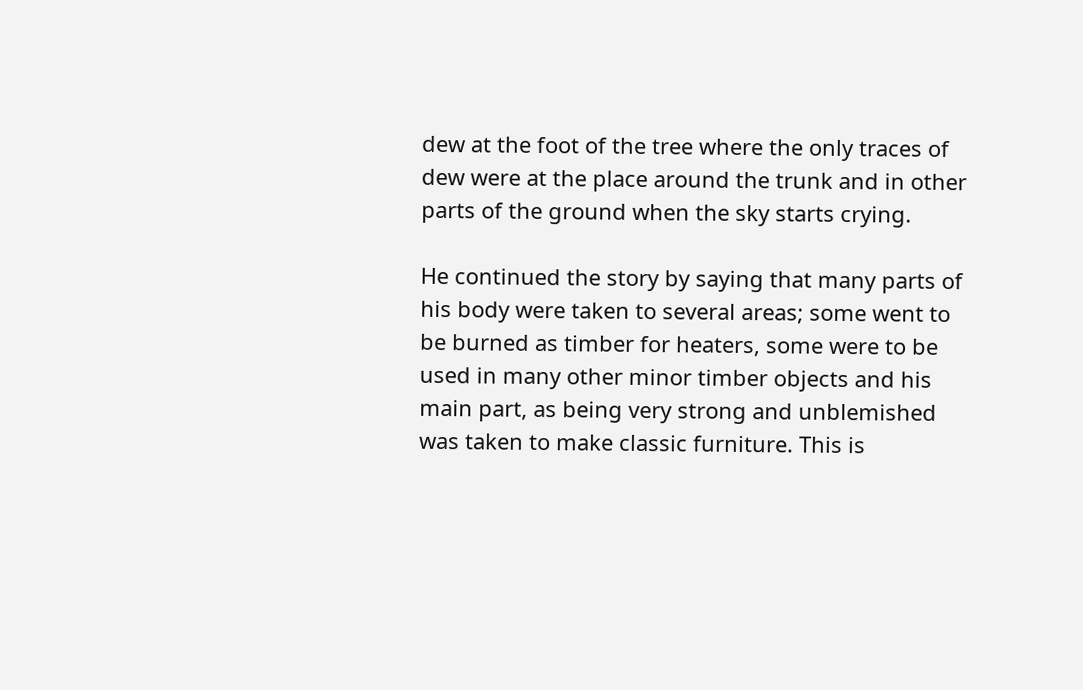dew at the foot of the tree where the only traces of dew were at the place around the trunk and in other parts of the ground when the sky starts crying.

He continued the story by saying that many parts of his body were taken to several areas; some went to be burned as timber for heaters, some were to be used in many other minor timber objects and his main part, as being very strong and unblemished was taken to make classic furniture. This is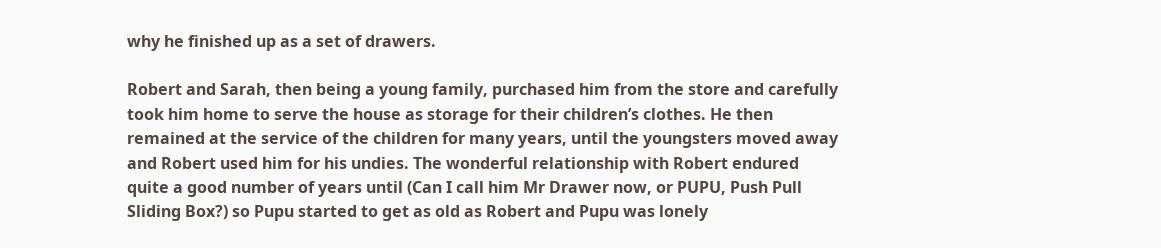why he finished up as a set of drawers.

Robert and Sarah, then being a young family, purchased him from the store and carefully took him home to serve the house as storage for their children’s clothes. He then remained at the service of the children for many years, until the youngsters moved away and Robert used him for his undies. The wonderful relationship with Robert endured quite a good number of years until (Can I call him Mr Drawer now, or PUPU, Push Pull Sliding Box?) so Pupu started to get as old as Robert and Pupu was lonely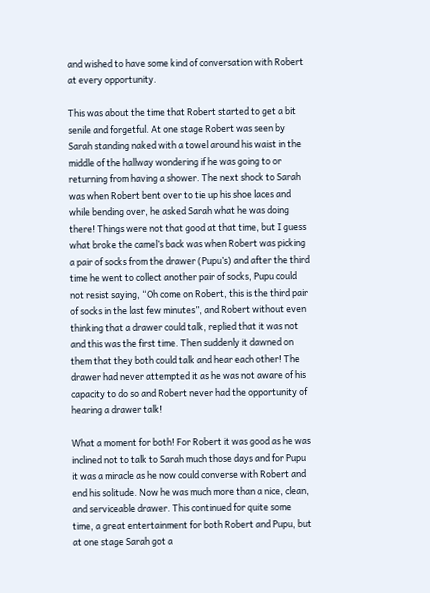and wished to have some kind of conversation with Robert at every opportunity.

This was about the time that Robert started to get a bit senile and forgetful. At one stage Robert was seen by Sarah standing naked with a towel around his waist in the middle of the hallway wondering if he was going to or returning from having a shower. The next shock to Sarah was when Robert bent over to tie up his shoe laces and while bending over, he asked Sarah what he was doing there! Things were not that good at that time, but I guess what broke the camel’s back was when Robert was picking a pair of socks from the drawer (Pupu’s) and after the third time he went to collect another pair of socks, Pupu could not resist saying, “Oh come on Robert, this is the third pair of socks in the last few minutes”, and Robert without even thinking that a drawer could talk, replied that it was not and this was the first time. Then suddenly it dawned on them that they both could talk and hear each other! The drawer had never attempted it as he was not aware of his capacity to do so and Robert never had the opportunity of hearing a drawer talk!

What a moment for both! For Robert it was good as he was inclined not to talk to Sarah much those days and for Pupu it was a miracle as he now could converse with Robert and end his solitude. Now he was much more than a nice, clean, and serviceable drawer. This continued for quite some time, a great entertainment for both Robert and Pupu, but at one stage Sarah got a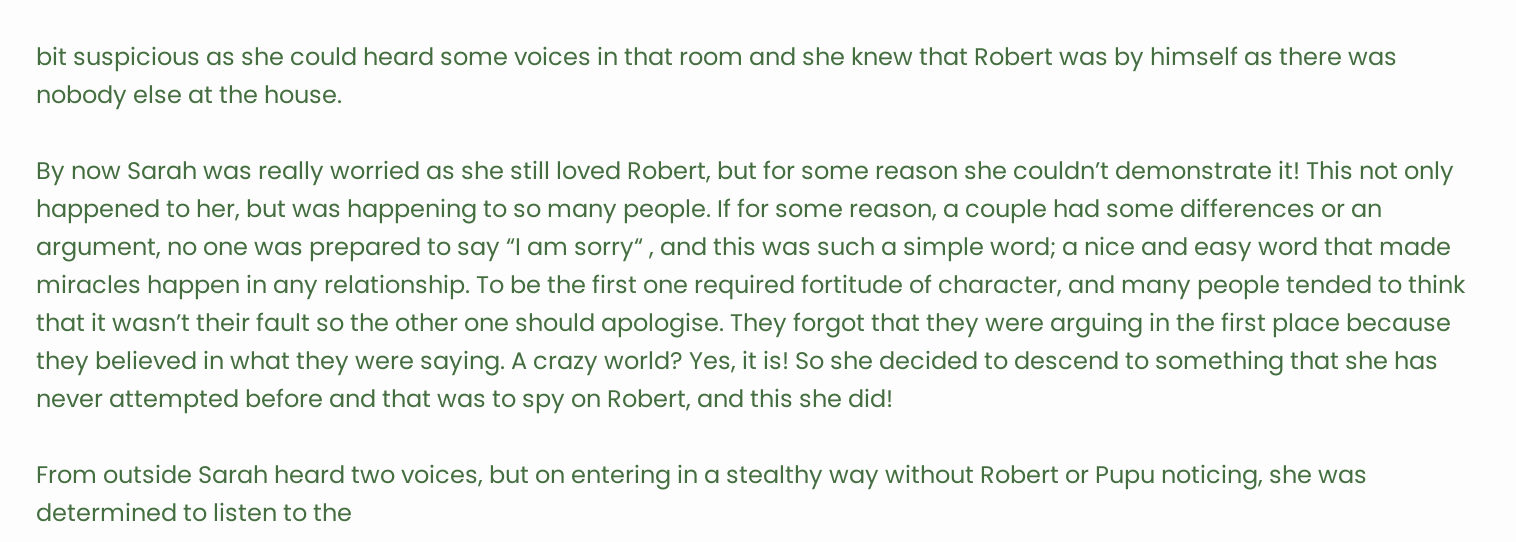bit suspicious as she could heard some voices in that room and she knew that Robert was by himself as there was nobody else at the house.

By now Sarah was really worried as she still loved Robert, but for some reason she couldn’t demonstrate it! This not only happened to her, but was happening to so many people. If for some reason, a couple had some differences or an argument, no one was prepared to say “I am sorry“ , and this was such a simple word; a nice and easy word that made miracles happen in any relationship. To be the first one required fortitude of character, and many people tended to think that it wasn’t their fault so the other one should apologise. They forgot that they were arguing in the first place because they believed in what they were saying. A crazy world? Yes, it is! So she decided to descend to something that she has never attempted before and that was to spy on Robert, and this she did!

From outside Sarah heard two voices, but on entering in a stealthy way without Robert or Pupu noticing, she was determined to listen to the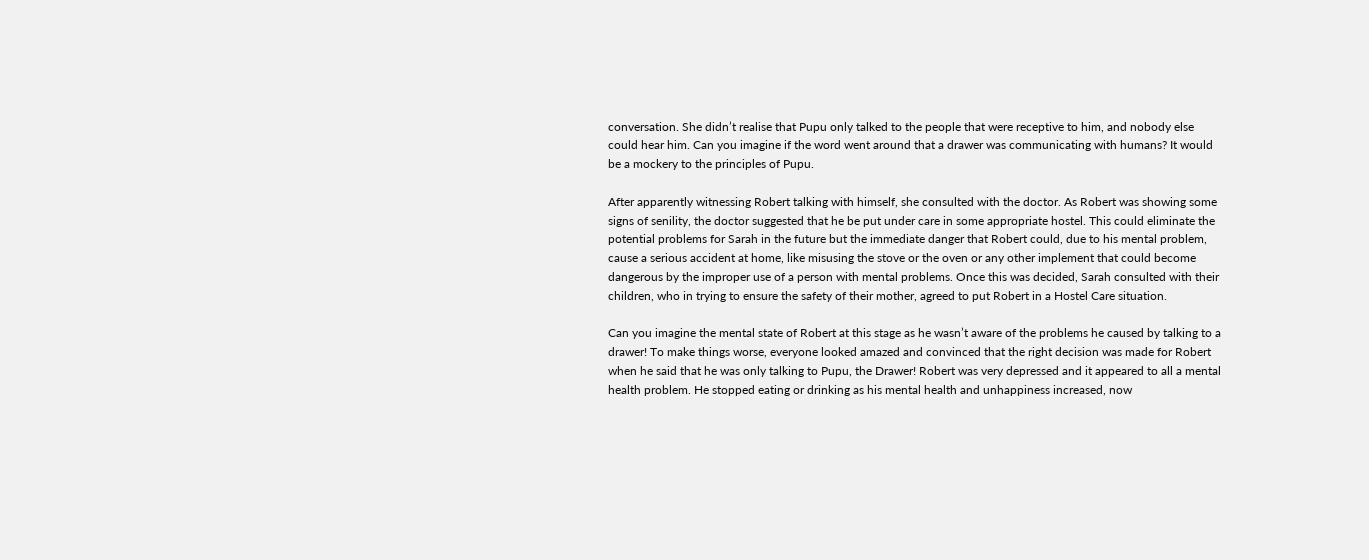conversation. She didn’t realise that Pupu only talked to the people that were receptive to him, and nobody else could hear him. Can you imagine if the word went around that a drawer was communicating with humans? It would be a mockery to the principles of Pupu.

After apparently witnessing Robert talking with himself, she consulted with the doctor. As Robert was showing some signs of senility, the doctor suggested that he be put under care in some appropriate hostel. This could eliminate the potential problems for Sarah in the future but the immediate danger that Robert could, due to his mental problem, cause a serious accident at home, like misusing the stove or the oven or any other implement that could become dangerous by the improper use of a person with mental problems. Once this was decided, Sarah consulted with their children, who in trying to ensure the safety of their mother, agreed to put Robert in a Hostel Care situation.

Can you imagine the mental state of Robert at this stage as he wasn’t aware of the problems he caused by talking to a drawer! To make things worse, everyone looked amazed and convinced that the right decision was made for Robert when he said that he was only talking to Pupu, the Drawer! Robert was very depressed and it appeared to all a mental health problem. He stopped eating or drinking as his mental health and unhappiness increased, now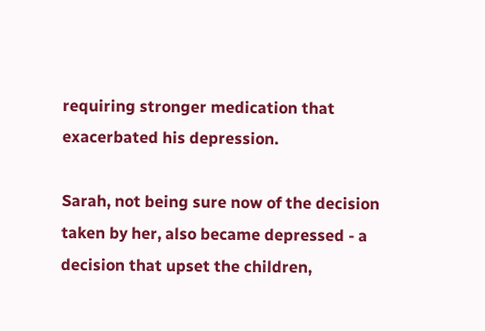requiring stronger medication that exacerbated his depression.

Sarah, not being sure now of the decision taken by her, also became depressed - a decision that upset the children,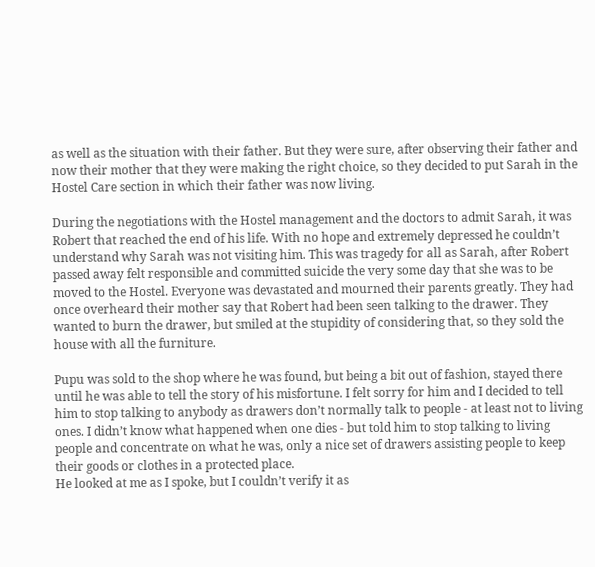as well as the situation with their father. But they were sure, after observing their father and now their mother that they were making the right choice, so they decided to put Sarah in the Hostel Care section in which their father was now living.

During the negotiations with the Hostel management and the doctors to admit Sarah, it was Robert that reached the end of his life. With no hope and extremely depressed he couldn’t understand why Sarah was not visiting him. This was tragedy for all as Sarah, after Robert passed away felt responsible and committed suicide the very some day that she was to be moved to the Hostel. Everyone was devastated and mourned their parents greatly. They had once overheard their mother say that Robert had been seen talking to the drawer. They wanted to burn the drawer, but smiled at the stupidity of considering that, so they sold the house with all the furniture.

Pupu was sold to the shop where he was found, but being a bit out of fashion, stayed there until he was able to tell the story of his misfortune. I felt sorry for him and I decided to tell him to stop talking to anybody as drawers don’t normally talk to people - at least not to living ones. I didn’t know what happened when one dies - but told him to stop talking to living people and concentrate on what he was, only a nice set of drawers assisting people to keep their goods or clothes in a protected place.
He looked at me as I spoke, but I couldn’t verify it as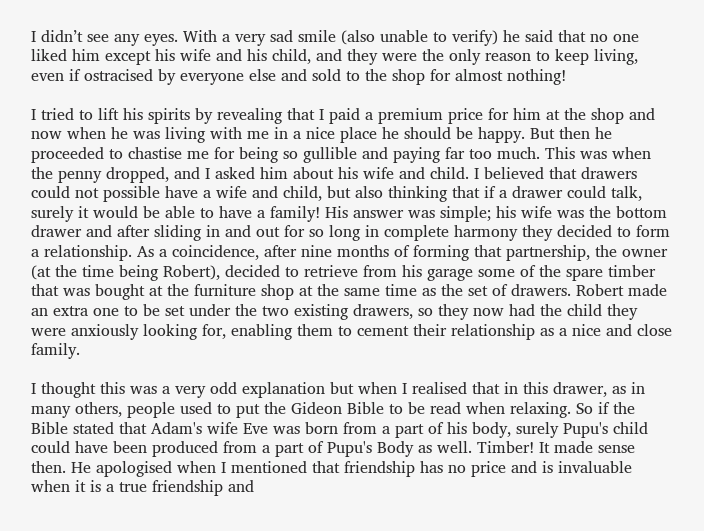I didn’t see any eyes. With a very sad smile (also unable to verify) he said that no one liked him except his wife and his child, and they were the only reason to keep living, even if ostracised by everyone else and sold to the shop for almost nothing!

I tried to lift his spirits by revealing that I paid a premium price for him at the shop and now when he was living with me in a nice place he should be happy. But then he proceeded to chastise me for being so gullible and paying far too much. This was when the penny dropped, and I asked him about his wife and child. I believed that drawers could not possible have a wife and child, but also thinking that if a drawer could talk, surely it would be able to have a family! His answer was simple; his wife was the bottom drawer and after sliding in and out for so long in complete harmony they decided to form a relationship. As a coincidence, after nine months of forming that partnership, the owner (at the time being Robert), decided to retrieve from his garage some of the spare timber that was bought at the furniture shop at the same time as the set of drawers. Robert made an extra one to be set under the two existing drawers, so they now had the child they were anxiously looking for, enabling them to cement their relationship as a nice and close family.

I thought this was a very odd explanation but when I realised that in this drawer, as in many others, people used to put the Gideon Bible to be read when relaxing. So if the Bible stated that Adam's wife Eve was born from a part of his body, surely Pupu's child could have been produced from a part of Pupu's Body as well. Timber! It made sense then. He apologised when I mentioned that friendship has no price and is invaluable when it is a true friendship and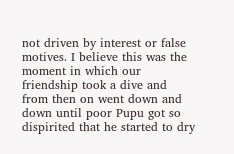not driven by interest or false motives. I believe this was the moment in which our friendship took a dive and from then on went down and down until poor Pupu got so dispirited that he started to dry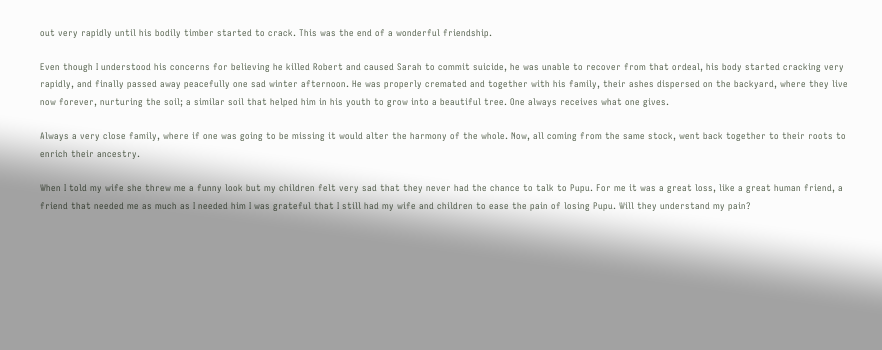out very rapidly until his bodily timber started to crack. This was the end of a wonderful friendship.

Even though I understood his concerns for believing he killed Robert and caused Sarah to commit suicide, he was unable to recover from that ordeal, his body started cracking very rapidly, and finally passed away peacefully one sad winter afternoon. He was properly cremated and together with his family, their ashes dispersed on the backyard, where they live now forever, nurturing the soil; a similar soil that helped him in his youth to grow into a beautiful tree. One always receives what one gives.

Always a very close family, where if one was going to be missing it would alter the harmony of the whole. Now, all coming from the same stock, went back together to their roots to enrich their ancestry.

When I told my wife she threw me a funny look but my children felt very sad that they never had the chance to talk to Pupu. For me it was a great loss, like a great human friend, a friend that needed me as much as I needed him I was grateful that I still had my wife and children to ease the pain of losing Pupu. Will they understand my pain?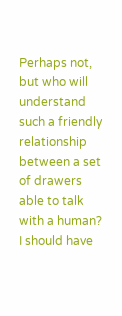Perhaps not, but who will understand such a friendly relationship between a set of drawers able to talk with a human? I should have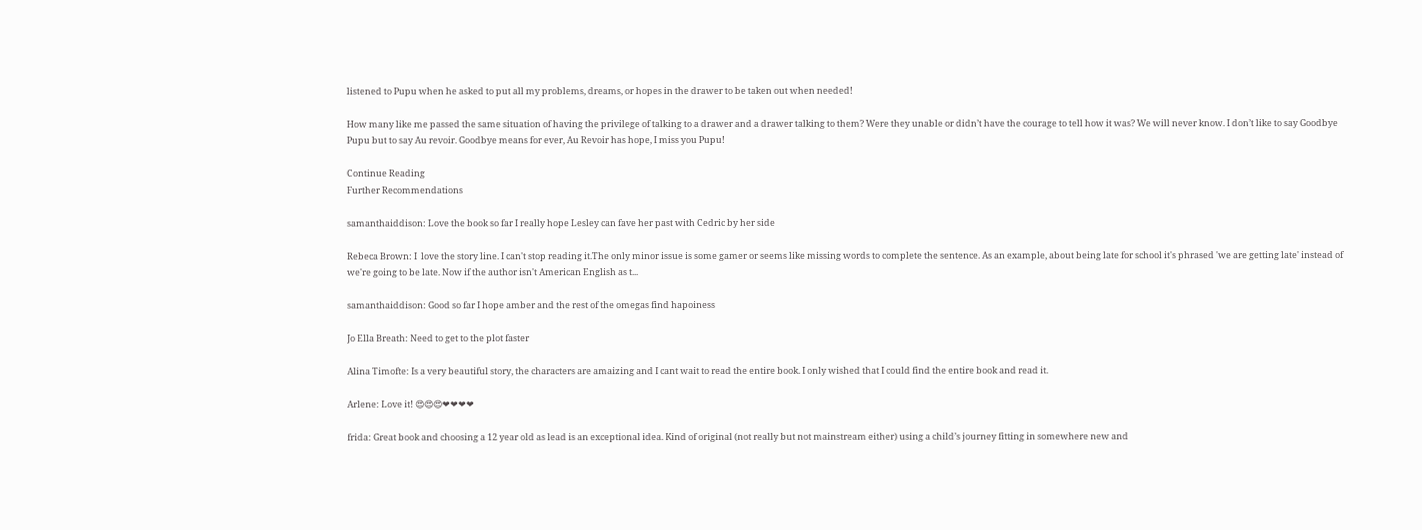listened to Pupu when he asked to put all my problems, dreams, or hopes in the drawer to be taken out when needed!

How many like me passed the same situation of having the privilege of talking to a drawer and a drawer talking to them? Were they unable or didn’t have the courage to tell how it was? We will never know. I don’t like to say Goodbye Pupu but to say Au revoir. Goodbye means for ever, Au Revoir has hope, I miss you Pupu!

Continue Reading
Further Recommendations

samanthaiddison: Love the book so far I really hope Lesley can fave her past with Cedric by her side

Rebeca Brown: I  love the story line. I can't stop reading it.The only minor issue is some gamer or seems like missing words to complete the sentence. As an example, about being late for school it's phrased 'we are getting late' instead of we're going to be late. Now if the author isn't American English as t...

samanthaiddison: Good so far I hope amber and the rest of the omegas find hapoiness

Jo Ella Breath: Need to get to the plot faster

Alina Timofte: Is a very beautiful story, the characters are amaizing and I cant wait to read the entire book. I only wished that I could find the entire book and read it.

Arlene: Love it! 😍😍😍❤❤❤❤

frida: Great book and choosing a 12 year old as lead is an exceptional idea. Kind of original (not really but not mainstream either) using a child’s journey fitting in somewhere new and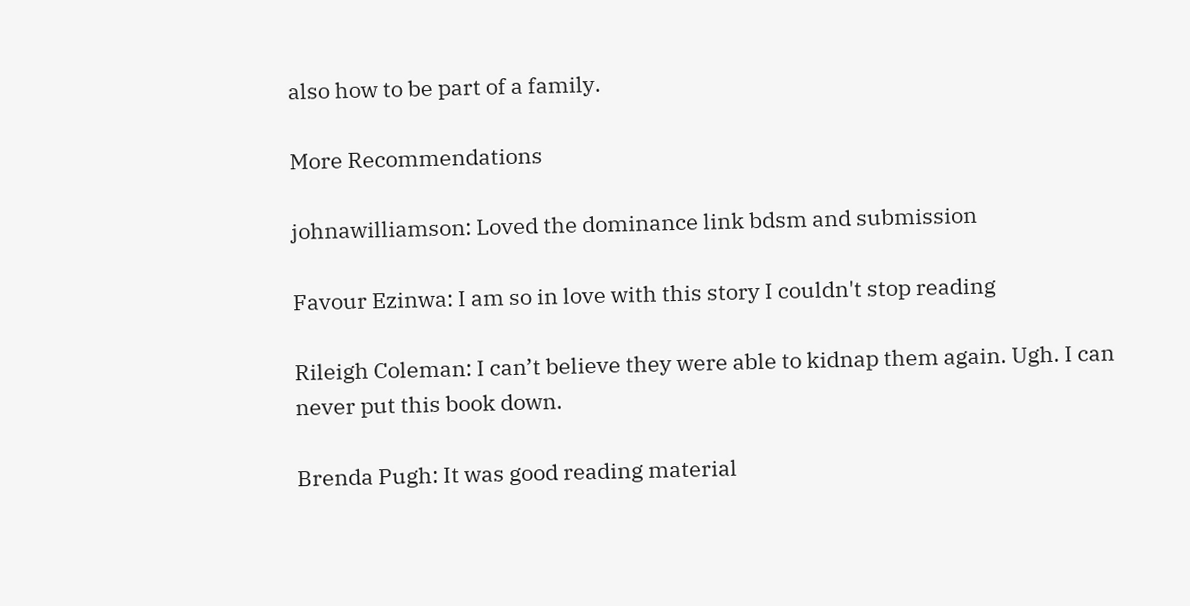also how to be part of a family.

More Recommendations

johnawilliamson: Loved the dominance link bdsm and submission

Favour Ezinwa: I am so in love with this story I couldn't stop reading

Rileigh Coleman: I can’t believe they were able to kidnap them again. Ugh. I can never put this book down.

Brenda Pugh: It was good reading material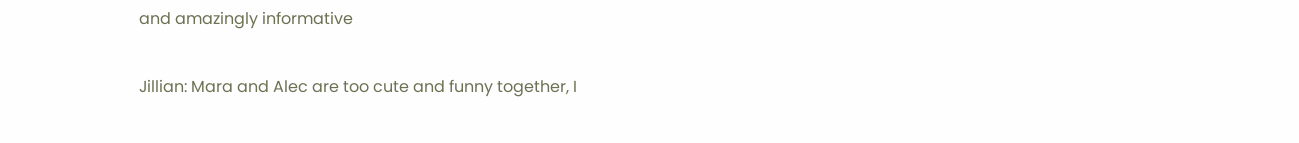and amazingly informative

Jillian: Mara and Alec are too cute and funny together, I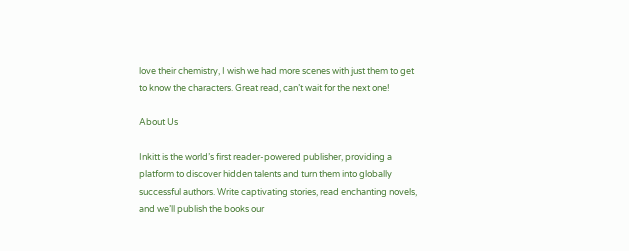love their chemistry, I wish we had more scenes with just them to get to know the characters. Great read, can’t wait for the next one!

About Us

Inkitt is the world’s first reader-powered publisher, providing a platform to discover hidden talents and turn them into globally successful authors. Write captivating stories, read enchanting novels, and we’ll publish the books our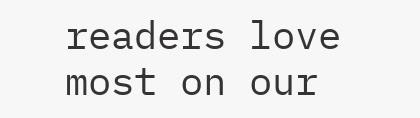readers love most on our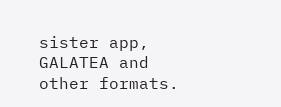sister app, GALATEA and other formats.